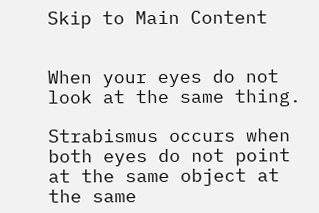Skip to Main Content


When your eyes do not look at the same thing.

Strabismus occurs when both eyes do not point at the same object at the same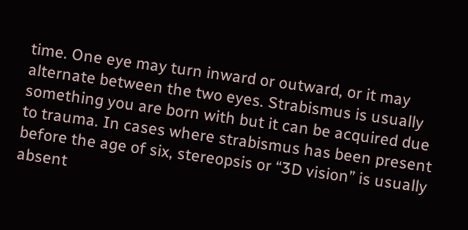time. One eye may turn inward or outward, or it may alternate between the two eyes. Strabismus is usually something you are born with but it can be acquired due to trauma. In cases where strabismus has been present before the age of six, stereopsis or “3D vision” is usually absent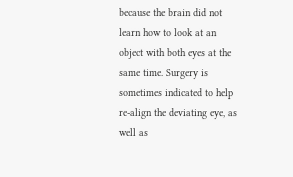because the brain did not learn how to look at an object with both eyes at the same time. Surgery is sometimes indicated to help re-align the deviating eye, as well as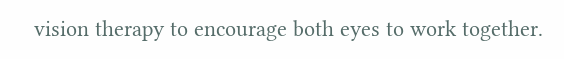vision therapy to encourage both eyes to work together.